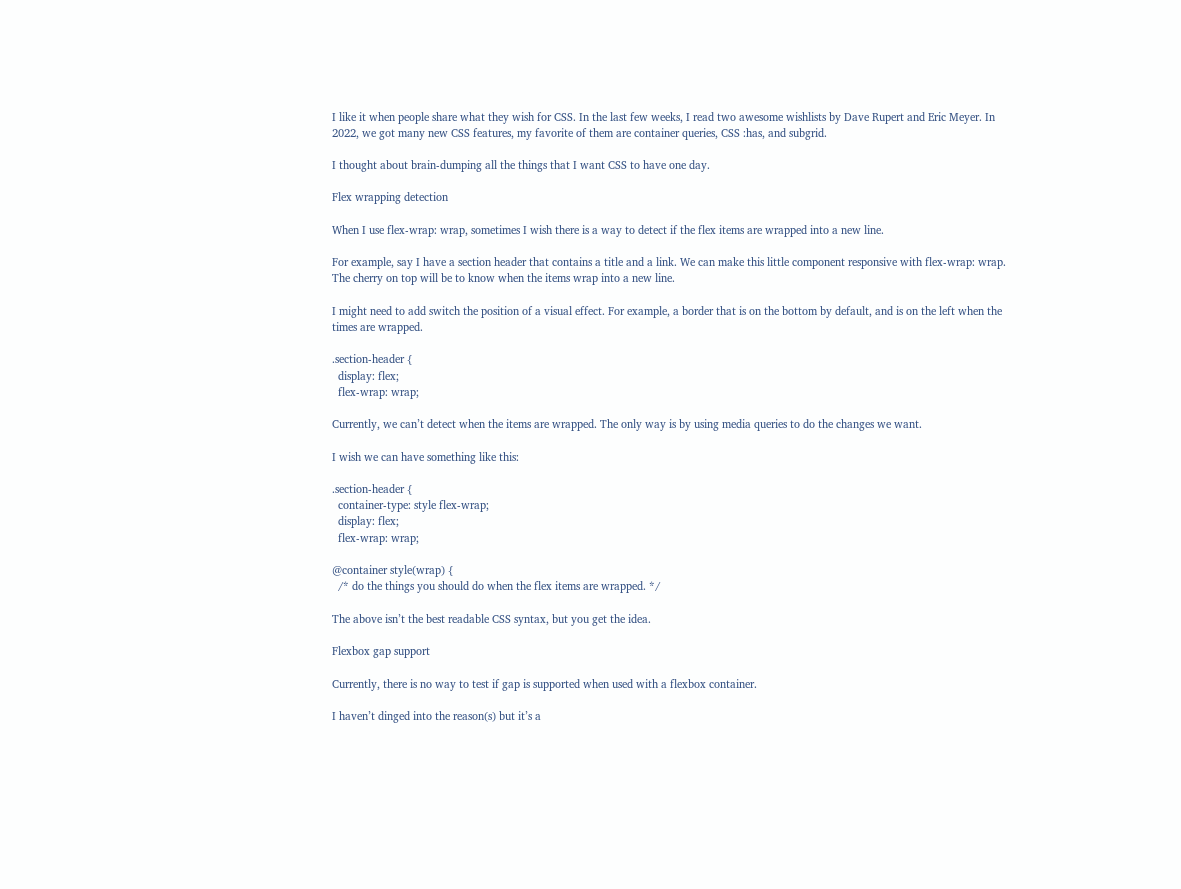I like it when people share what they wish for CSS. In the last few weeks, I read two awesome wishlists by Dave Rupert and Eric Meyer. In 2022, we got many new CSS features, my favorite of them are container queries, CSS :has, and subgrid.

I thought about brain-dumping all the things that I want CSS to have one day.

Flex wrapping detection

When I use flex-wrap: wrap, sometimes I wish there is a way to detect if the flex items are wrapped into a new line.

For example, say I have a section header that contains a title and a link. We can make this little component responsive with flex-wrap: wrap. The cherry on top will be to know when the items wrap into a new line.

I might need to add switch the position of a visual effect. For example, a border that is on the bottom by default, and is on the left when the times are wrapped.

.section-header {
  display: flex;
  flex-wrap: wrap;

Currently, we can’t detect when the items are wrapped. The only way is by using media queries to do the changes we want.

I wish we can have something like this:

.section-header {
  container-type: style flex-wrap;
  display: flex;
  flex-wrap: wrap;

@container style(wrap) {
  /* do the things you should do when the flex items are wrapped. */

The above isn’t the best readable CSS syntax, but you get the idea.

Flexbox gap support

Currently, there is no way to test if gap is supported when used with a flexbox container.

I haven’t dinged into the reason(s) but it’s a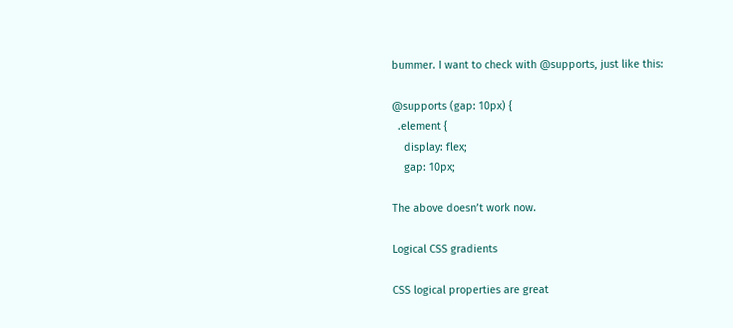bummer. I want to check with @supports, just like this:

@supports (gap: 10px) {
  .element {
    display: flex;
    gap: 10px;

The above doesn’t work now.

Logical CSS gradients

CSS logical properties are great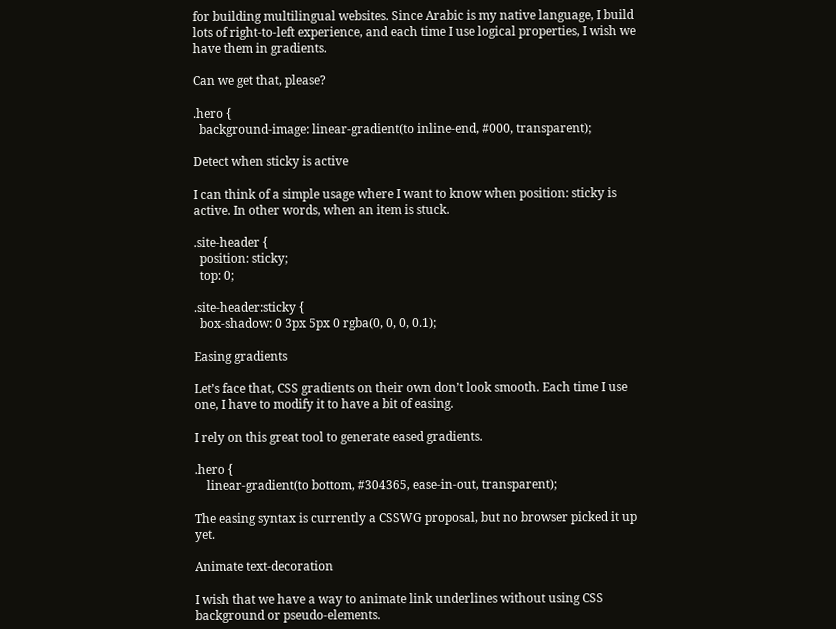for building multilingual websites. Since Arabic is my native language, I build lots of right-to-left experience, and each time I use logical properties, I wish we have them in gradients.

Can we get that, please?

.hero {
  background-image: linear-gradient(to inline-end, #000, transparent);

Detect when sticky is active

I can think of a simple usage where I want to know when position: sticky is active. In other words, when an item is stuck.

.site-header {
  position: sticky;
  top: 0;

.site-header:sticky {
  box-shadow: 0 3px 5px 0 rgba(0, 0, 0, 0.1);

Easing gradients

Let’s face that, CSS gradients on their own don’t look smooth. Each time I use one, I have to modify it to have a bit of easing.

I rely on this great tool to generate eased gradients.

.hero {
    linear-gradient(to bottom, #304365, ease-in-out, transparent);

The easing syntax is currently a CSSWG proposal, but no browser picked it up yet.

Animate text-decoration

I wish that we have a way to animate link underlines without using CSS background or pseudo-elements.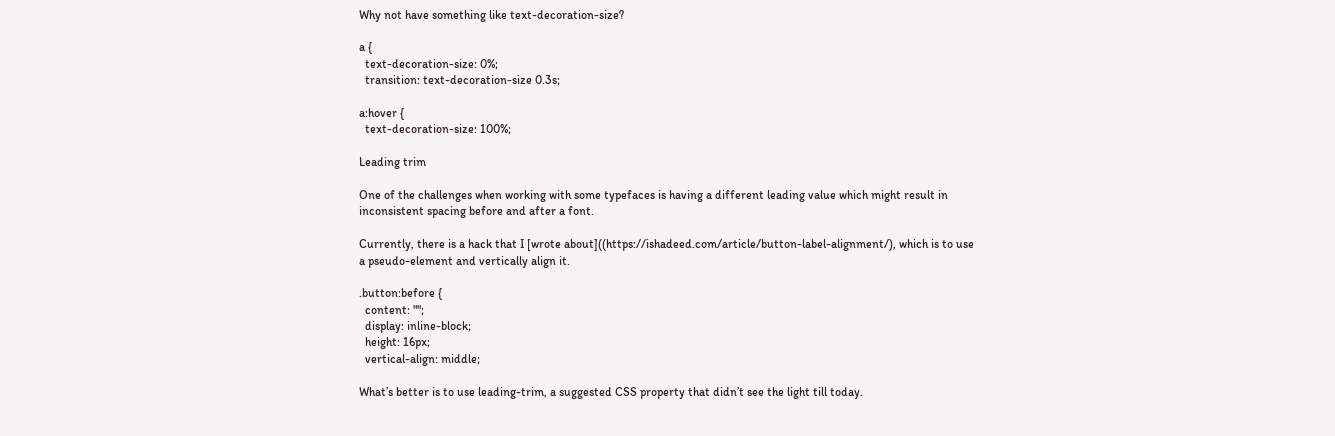Why not have something like text-decoration-size?

a {
  text-decoration-size: 0%;
  transition: text-decoration-size 0.3s;

a:hover {
  text-decoration-size: 100%;

Leading trim

One of the challenges when working with some typefaces is having a different leading value which might result in inconsistent spacing before and after a font.

Currently, there is a hack that I [wrote about]((https://ishadeed.com/article/button-label-alignment/), which is to use a pseudo-element and vertically align it.

.button:before {
  content: "";
  display: inline-block;
  height: 16px;
  vertical-align: middle;

What’s better is to use leading-trim, a suggested CSS property that didn’t see the light till today.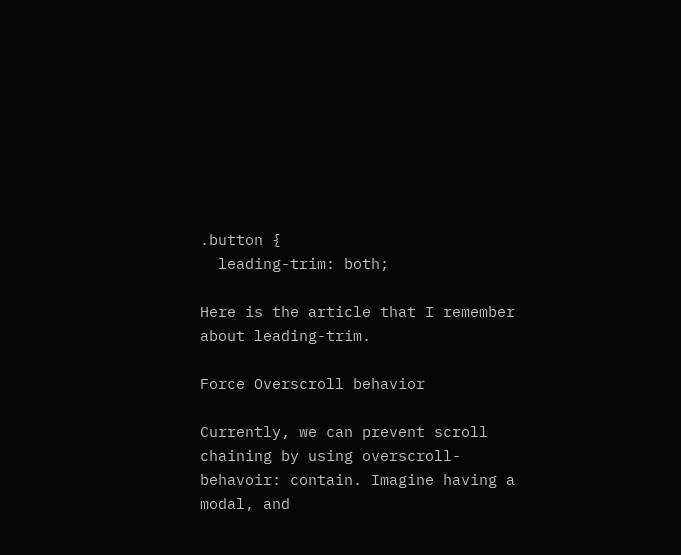.button {
  leading-trim: both;

Here is the article that I remember about leading-trim.

Force Overscroll behavior

Currently, we can prevent scroll chaining by using overscroll-behavoir: contain. Imagine having a modal, and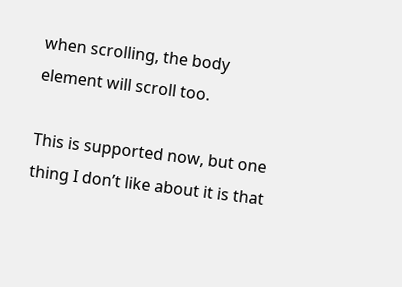when scrolling, the body element will scroll too.

This is supported now, but one thing I don’t like about it is that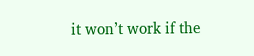it won’t work if the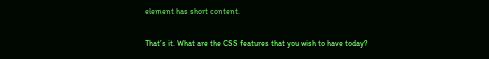element has short content.

That’s it. What are the CSS features that you wish to have today?